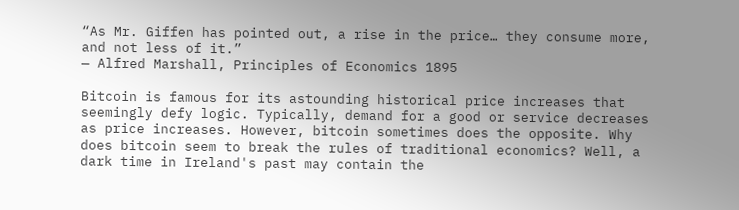“As Mr. Giffen has pointed out, a rise in the price… they consume more, and not less of it.”
— Alfred Marshall, Principles of Economics 1895

Bitcoin is famous for its astounding historical price increases that seemingly defy logic. Typically, demand for a good or service decreases as price increases. However, bitcoin sometimes does the opposite. Why does bitcoin seem to break the rules of traditional economics? Well, a dark time in Ireland's past may contain the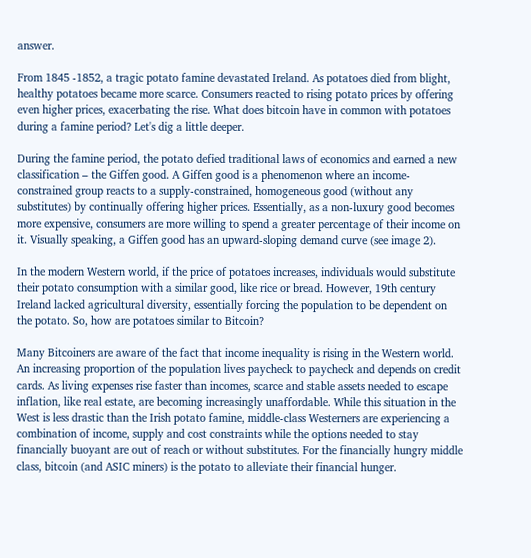answer.

From 1845 -1852, a tragic potato famine devastated Ireland. As potatoes died from blight, healthy potatoes became more scarce. Consumers reacted to rising potato prices by offering even higher prices, exacerbating the rise. What does bitcoin have in common with potatoes during a famine period? Let's dig a little deeper.

During the famine period, the potato defied traditional laws of economics and earned a new classification – the Giffen good. A Giffen good is a phenomenon where an income-constrained group reacts to a supply-constrained, homogeneous good (without any substitutes) by continually offering higher prices. Essentially, as a non-luxury good becomes more expensive, consumers are more willing to spend a greater percentage of their income on it. Visually speaking, a Giffen good has an upward-sloping demand curve (see image 2).

In the modern Western world, if the price of potatoes increases, individuals would substitute their potato consumption with a similar good, like rice or bread. However, 19th century Ireland lacked agricultural diversity, essentially forcing the population to be dependent on the potato. So, how are potatoes similar to Bitcoin?

Many Bitcoiners are aware of the fact that income inequality is rising in the Western world. An increasing proportion of the population lives paycheck to paycheck and depends on credit cards. As living expenses rise faster than incomes, scarce and stable assets needed to escape inflation, like real estate, are becoming increasingly unaffordable. While this situation in the West is less drastic than the Irish potato famine, middle-class Westerners are experiencing a combination of income, supply and cost constraints while the options needed to stay financially buoyant are out of reach or without substitutes. For the financially hungry middle class, bitcoin (and ASIC miners) is the potato to alleviate their financial hunger.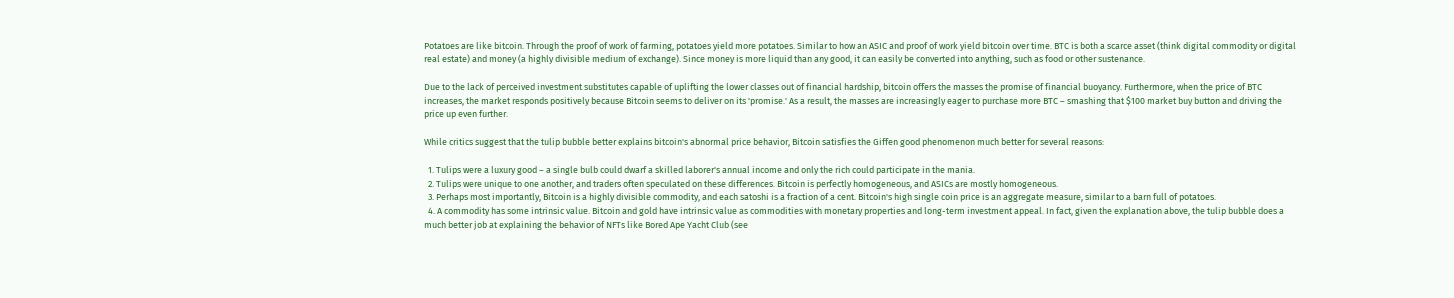Potatoes are like bitcoin. Through the proof of work of farming, potatoes yield more potatoes. Similar to how an ASIC and proof of work yield bitcoin over time. BTC is both a scarce asset (think digital commodity or digital real estate) and money (a highly divisible medium of exchange). Since money is more liquid than any good, it can easily be converted into anything, such as food or other sustenance.

Due to the lack of perceived investment substitutes capable of uplifting the lower classes out of financial hardship, bitcoin offers the masses the promise of financial buoyancy. Furthermore, when the price of BTC increases, the market responds positively because Bitcoin seems to deliver on its 'promise.' As a result, the masses are increasingly eager to purchase more BTC – smashing that $100 market buy button and driving the price up even further.

While critics suggest that the tulip bubble better explains bitcoin's abnormal price behavior, Bitcoin satisfies the Giffen good phenomenon much better for several reasons:

  1. Tulips were a luxury good – a single bulb could dwarf a skilled laborer's annual income and only the rich could participate in the mania.
  2. Tulips were unique to one another, and traders often speculated on these differences. Bitcoin is perfectly homogeneous, and ASICs are mostly homogeneous.
  3. Perhaps most importantly, Bitcoin is a highly divisible commodity, and each satoshi is a fraction of a cent. Bitcoin's high single coin price is an aggregate measure, similar to a barn full of potatoes.
  4. A commodity has some intrinsic value. Bitcoin and gold have intrinsic value as commodities with monetary properties and long-term investment appeal. In fact, given the explanation above, the tulip bubble does a much better job at explaining the behavior of NFTs like Bored Ape Yacht Club (see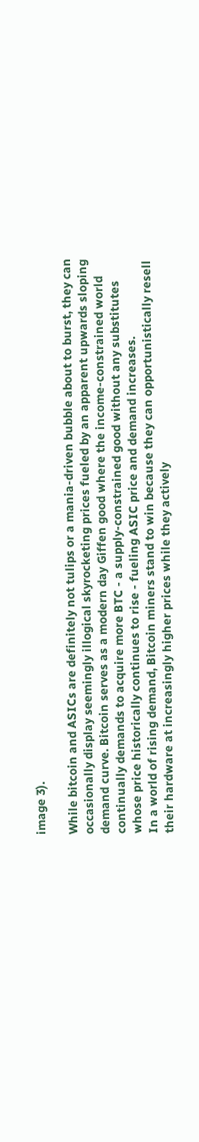image 3).

While bitcoin and ASICs are definitely not tulips or a mania-driven bubble about to burst, they can occasionally display seemingly illogical skyrocketing prices fueled by an apparent upwards sloping demand curve. Bitcoin serves as a modern day Giffen good where the income-constrained world continually demands to acquire more BTC - a supply-constrained good without any substitutes whose price historically continues to rise - fueling ASIC price and demand increases.
In a world of rising demand, Bitcoin miners stand to win because they can opportunistically resell their hardware at increasingly higher prices while they actively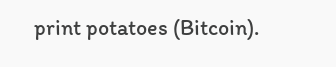print potatoes (Bitcoin).